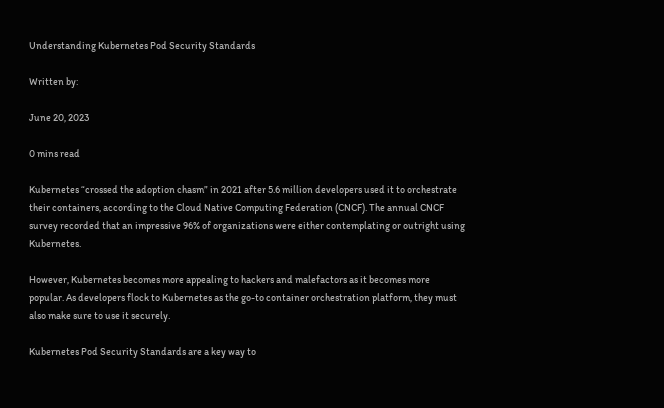Understanding Kubernetes Pod Security Standards

Written by:

June 20, 2023

0 mins read

Kubernetes “crossed the adoption chasm” in 2021 after 5.6 million developers used it to orchestrate their containers, according to the Cloud Native Computing Federation (CNCF). The annual CNCF survey recorded that an impressive 96% of organizations were either contemplating or outright using Kubernetes.

However, Kubernetes becomes more appealing to hackers and malefactors as it becomes more popular. As developers flock to Kubernetes as the go-to container orchestration platform, they must also make sure to use it securely.

Kubernetes Pod Security Standards are a key way to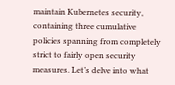maintain Kubernetes security, containing three cumulative policies spanning from completely strict to fairly open security measures. Let’s delve into what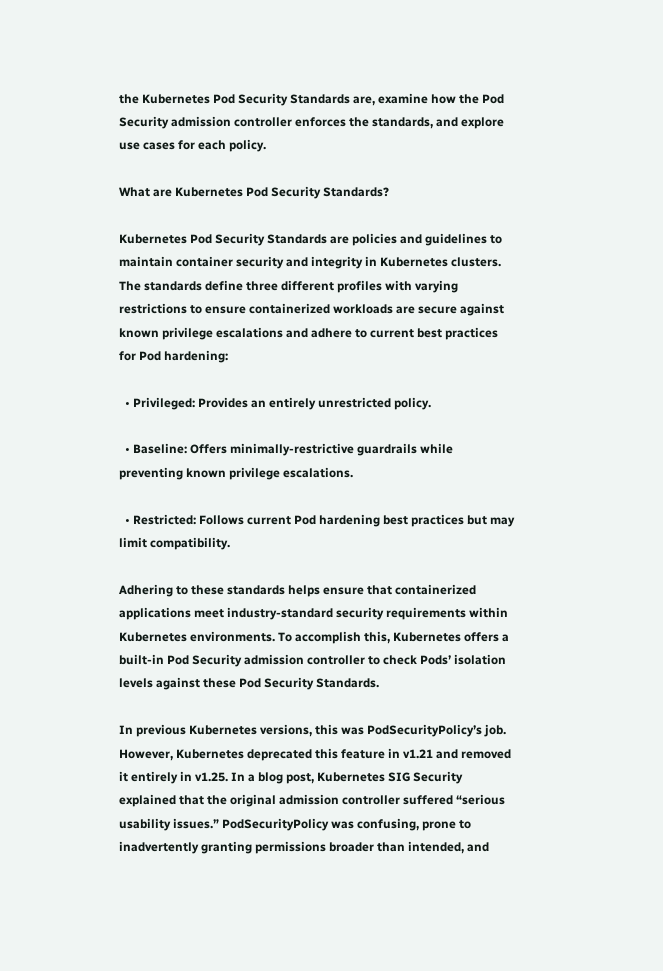the Kubernetes Pod Security Standards are, examine how the Pod Security admission controller enforces the standards, and explore use cases for each policy.

What are Kubernetes Pod Security Standards?

Kubernetes Pod Security Standards are policies and guidelines to maintain container security and integrity in Kubernetes clusters. The standards define three different profiles with varying restrictions to ensure containerized workloads are secure against known privilege escalations and adhere to current best practices for Pod hardening:

  • Privileged: Provides an entirely unrestricted policy.

  • Baseline: Offers minimally-restrictive guardrails while preventing known privilege escalations.

  • Restricted: Follows current Pod hardening best practices but may limit compatibility.

Adhering to these standards helps ensure that containerized applications meet industry-standard security requirements within Kubernetes environments. To accomplish this, Kubernetes offers a built-in Pod Security admission controller to check Pods’ isolation levels against these Pod Security Standards.

In previous Kubernetes versions, this was PodSecurityPolicy’s job. However, Kubernetes deprecated this feature in v1.21 and removed it entirely in v1.25. In a blog post, Kubernetes SIG Security explained that the original admission controller suffered “serious usability issues.” PodSecurityPolicy was confusing, prone to inadvertently granting permissions broader than intended, and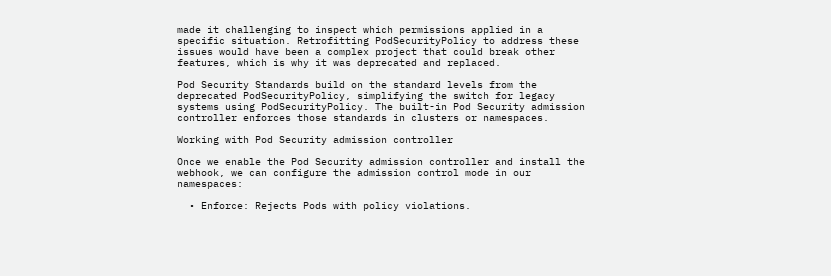made it challenging to inspect which permissions applied in a specific situation. Retrofitting PodSecurityPolicy to address these issues would have been a complex project that could break other features, which is why it was deprecated and replaced.

Pod Security Standards build on the standard levels from the deprecated PodSecurityPolicy, simplifying the switch for legacy systems using PodSecurityPolicy. The built-in Pod Security admission controller enforces those standards in clusters or namespaces.

Working with Pod Security admission controller

Once we enable the Pod Security admission controller and install the webhook, we can configure the admission control mode in our namespaces:

  • Enforce: Rejects Pods with policy violations.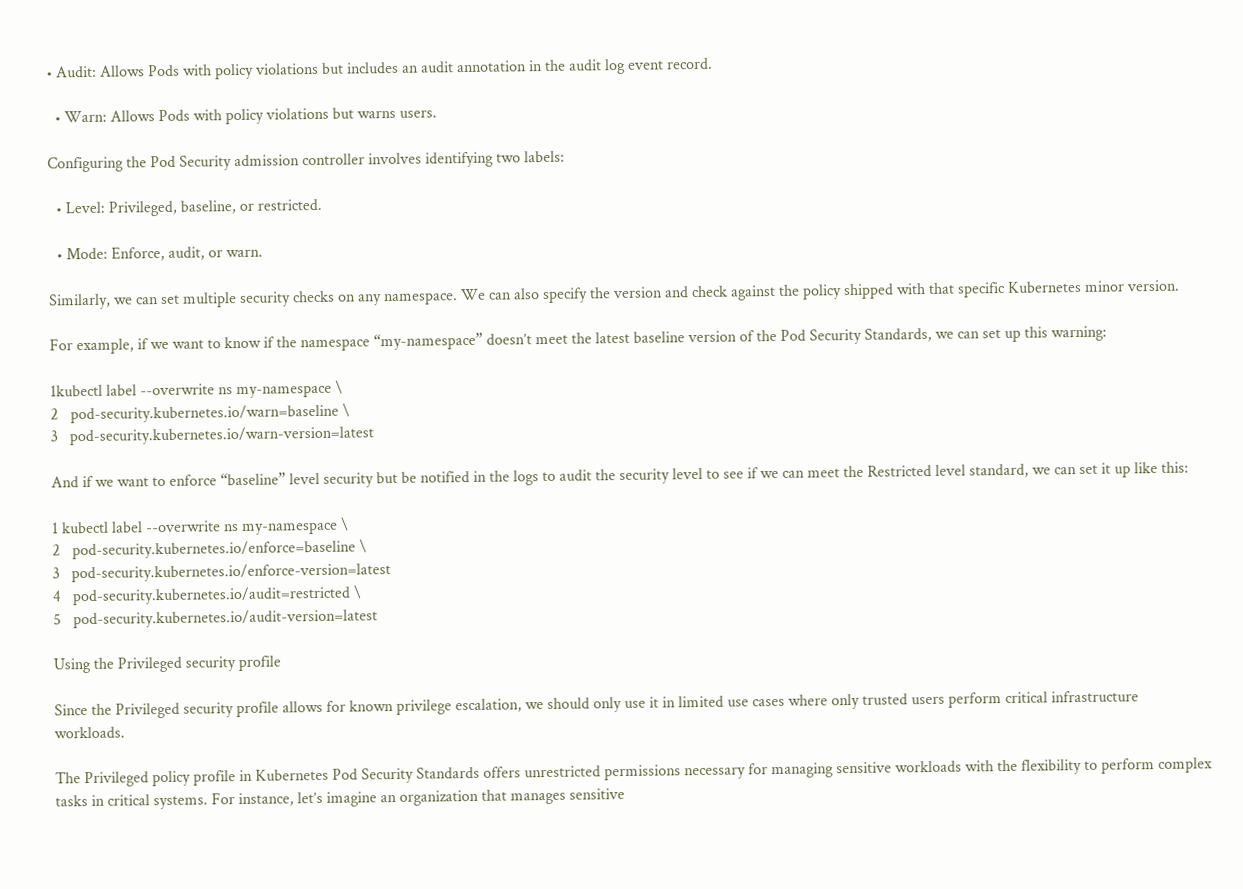• Audit: Allows Pods with policy violations but includes an audit annotation in the audit log event record.

  • Warn: Allows Pods with policy violations but warns users.

Configuring the Pod Security admission controller involves identifying two labels:

  • Level: Privileged, baseline, or restricted.

  • Mode: Enforce, audit, or warn.

Similarly, we can set multiple security checks on any namespace. We can also specify the version and check against the policy shipped with that specific Kubernetes minor version.

For example, if we want to know if the namespace “my-namespace” doesn’t meet the latest baseline version of the Pod Security Standards, we can set up this warning:

1kubectl label --overwrite ns my-namespace \
2   pod-security.kubernetes.io/warn=baseline \
3   pod-security.kubernetes.io/warn-version=latest

And if we want to enforce “baseline” level security but be notified in the logs to audit the security level to see if we can meet the Restricted level standard, we can set it up like this:

1 kubectl label --overwrite ns my-namespace \
2   pod-security.kubernetes.io/enforce=baseline \
3   pod-security.kubernetes.io/enforce-version=latest
4   pod-security.kubernetes.io/audit=restricted \
5   pod-security.kubernetes.io/audit-version=latest

Using the Privileged security profile

Since the Privileged security profile allows for known privilege escalation, we should only use it in limited use cases where only trusted users perform critical infrastructure workloads.

The Privileged policy profile in Kubernetes Pod Security Standards offers unrestricted permissions necessary for managing sensitive workloads with the flexibility to perform complex tasks in critical systems. For instance, let’s imagine an organization that manages sensitive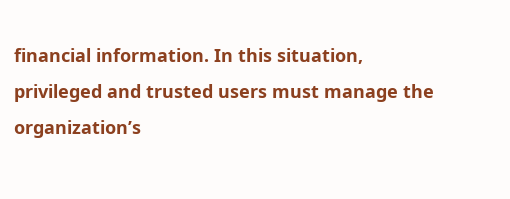financial information. In this situation, privileged and trusted users must manage the organization’s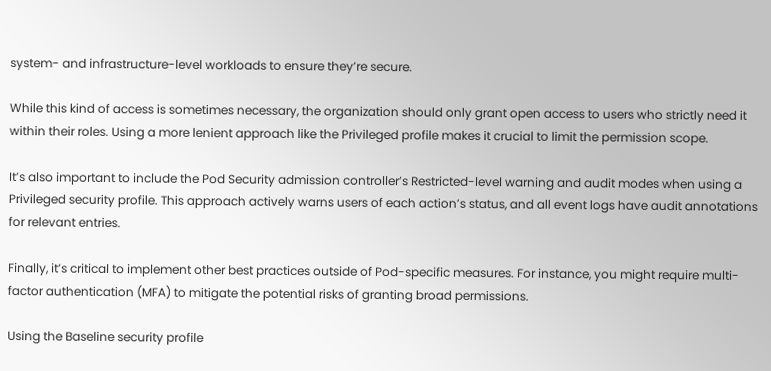system- and infrastructure-level workloads to ensure they’re secure.

While this kind of access is sometimes necessary, the organization should only grant open access to users who strictly need it within their roles. Using a more lenient approach like the Privileged profile makes it crucial to limit the permission scope.

It’s also important to include the Pod Security admission controller’s Restricted-level warning and audit modes when using a Privileged security profile. This approach actively warns users of each action’s status, and all event logs have audit annotations for relevant entries.

Finally, it’s critical to implement other best practices outside of Pod-specific measures. For instance, you might require multi-factor authentication (MFA) to mitigate the potential risks of granting broad permissions.

Using the Baseline security profile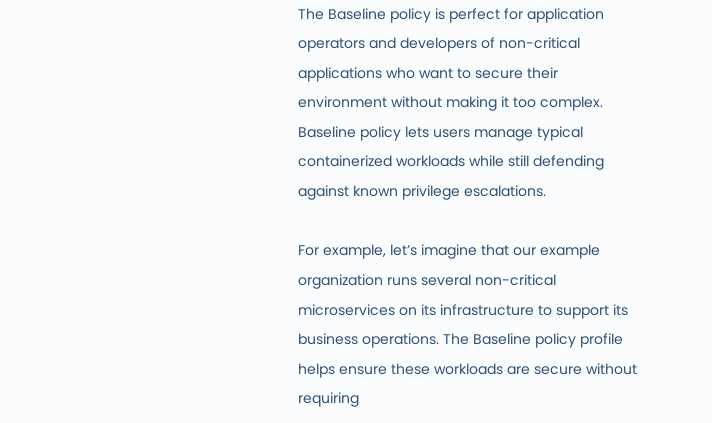The Baseline policy is perfect for application operators and developers of non-critical applications who want to secure their environment without making it too complex. Baseline policy lets users manage typical containerized workloads while still defending against known privilege escalations.

For example, let’s imagine that our example organization runs several non-critical microservices on its infrastructure to support its business operations. The Baseline policy profile helps ensure these workloads are secure without requiring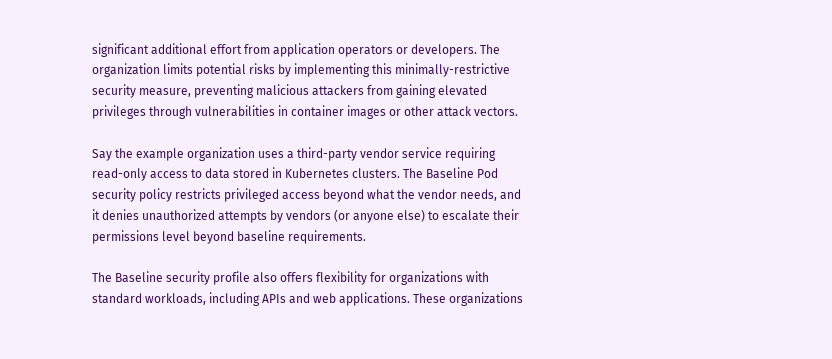significant additional effort from application operators or developers. The organization limits potential risks by implementing this minimally-restrictive security measure, preventing malicious attackers from gaining elevated privileges through vulnerabilities in container images or other attack vectors.

Say the example organization uses a third-party vendor service requiring read-only access to data stored in Kubernetes clusters. The Baseline Pod security policy restricts privileged access beyond what the vendor needs, and it denies unauthorized attempts by vendors (or anyone else) to escalate their permissions level beyond baseline requirements.

The Baseline security profile also offers flexibility for organizations with standard workloads, including APIs and web applications. These organizations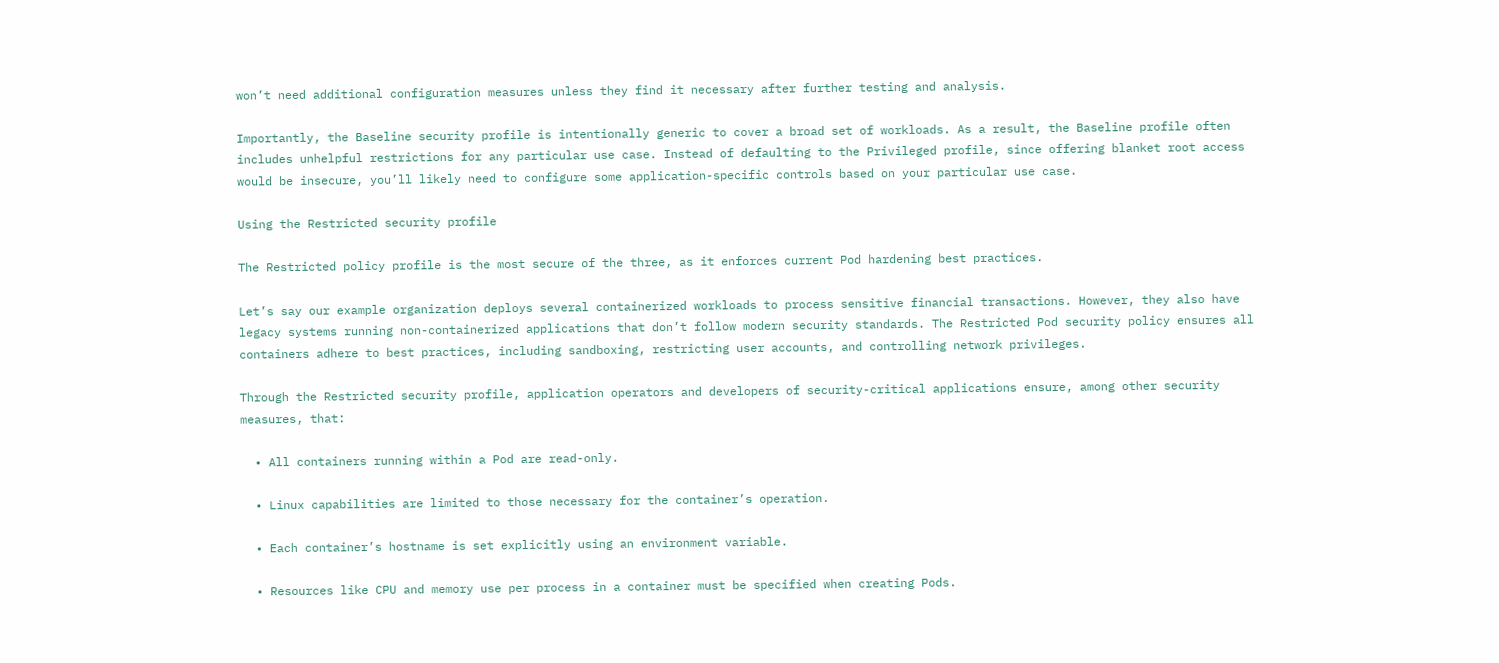won’t need additional configuration measures unless they find it necessary after further testing and analysis.

Importantly, the Baseline security profile is intentionally generic to cover a broad set of workloads. As a result, the Baseline profile often includes unhelpful restrictions for any particular use case. Instead of defaulting to the Privileged profile, since offering blanket root access would be insecure, you’ll likely need to configure some application-specific controls based on your particular use case.

Using the Restricted security profile

The Restricted policy profile is the most secure of the three, as it enforces current Pod hardening best practices.

Let’s say our example organization deploys several containerized workloads to process sensitive financial transactions. However, they also have legacy systems running non-containerized applications that don’t follow modern security standards. The Restricted Pod security policy ensures all containers adhere to best practices, including sandboxing, restricting user accounts, and controlling network privileges.

Through the Restricted security profile, application operators and developers of security-critical applications ensure, among other security measures, that:

  • All containers running within a Pod are read-only.

  • Linux capabilities are limited to those necessary for the container’s operation.

  • Each container’s hostname is set explicitly using an environment variable.

  • Resources like CPU and memory use per process in a container must be specified when creating Pods.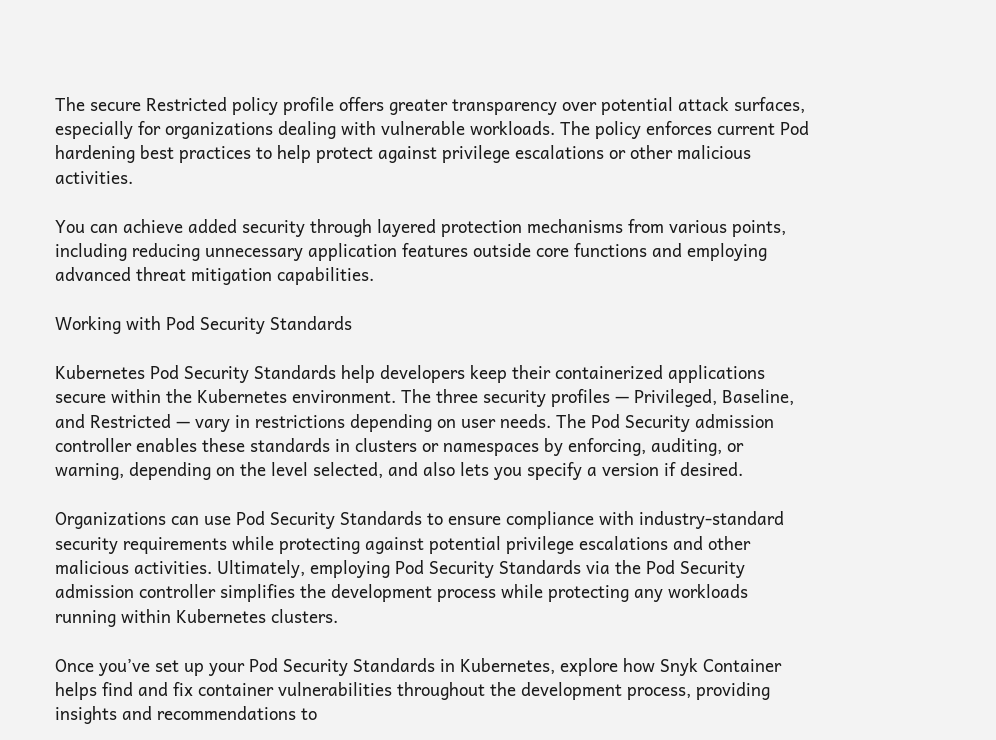The secure Restricted policy profile offers greater transparency over potential attack surfaces, especially for organizations dealing with vulnerable workloads. The policy enforces current Pod hardening best practices to help protect against privilege escalations or other malicious activities.

You can achieve added security through layered protection mechanisms from various points, including reducing unnecessary application features outside core functions and employing advanced threat mitigation capabilities.

Working with Pod Security Standards

Kubernetes Pod Security Standards help developers keep their containerized applications secure within the Kubernetes environment. The three security profiles — Privileged, Baseline, and Restricted — vary in restrictions depending on user needs. The Pod Security admission controller enables these standards in clusters or namespaces by enforcing, auditing, or warning, depending on the level selected, and also lets you specify a version if desired.

Organizations can use Pod Security Standards to ensure compliance with industry-standard security requirements while protecting against potential privilege escalations and other malicious activities. Ultimately, employing Pod Security Standards via the Pod Security admission controller simplifies the development process while protecting any workloads running within Kubernetes clusters.

Once you’ve set up your Pod Security Standards in Kubernetes, explore how Snyk Container helps find and fix container vulnerabilities throughout the development process, providing insights and recommendations to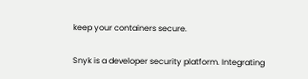keep your containers secure.

Snyk is a developer security platform. Integrating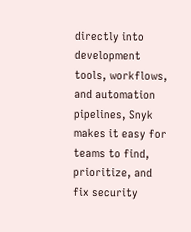directly into development tools, workflows, and automation pipelines, Snyk makes it easy for teams to find, prioritize, and fix security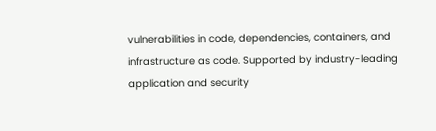vulnerabilities in code, dependencies, containers, and infrastructure as code. Supported by industry-leading application and security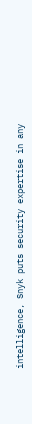intelligence, Snyk puts security expertise in any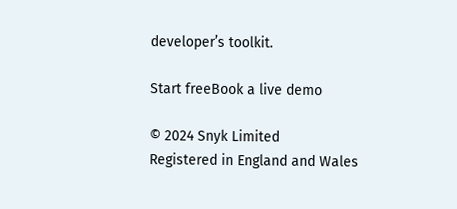developer’s toolkit.

Start freeBook a live demo

© 2024 Snyk Limited
Registered in England and Wales